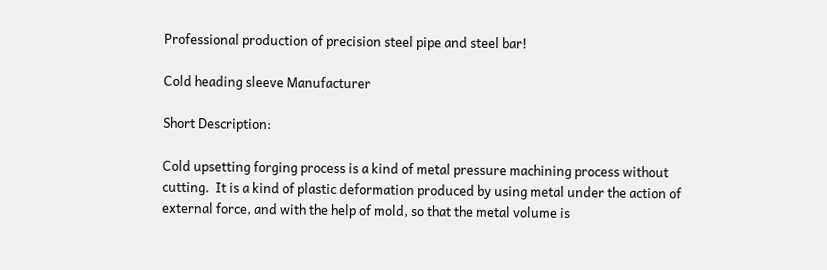Professional production of precision steel pipe and steel bar!

Cold heading sleeve Manufacturer

Short Description:

Cold upsetting forging process is a kind of metal pressure machining process without cutting.  It is a kind of plastic deformation produced by using metal under the action of external force, and with the help of mold, so that the metal volume is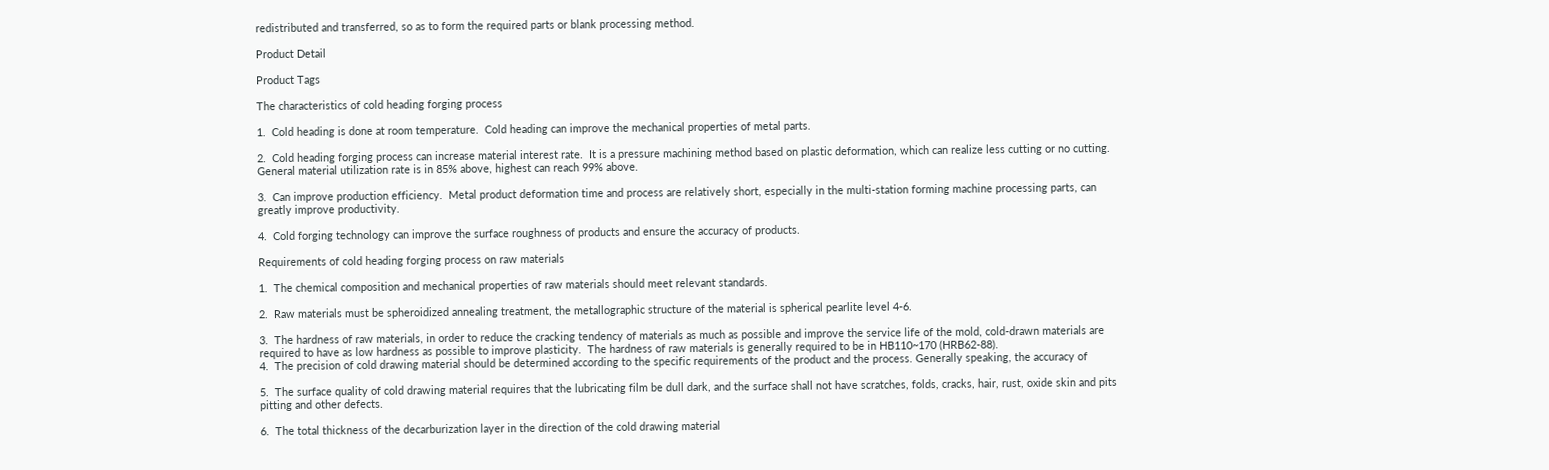redistributed and transferred, so as to form the required parts or blank processing method.

Product Detail

Product Tags

The characteristics of cold heading forging process

1.  Cold heading is done at room temperature.  Cold heading can improve the mechanical properties of metal parts.

2.  Cold heading forging process can increase material interest rate.  It is a pressure machining method based on plastic deformation, which can realize less cutting or no cutting.  General material utilization rate is in 85% above, highest can reach 99% above.

3.  Can improve production efficiency.  Metal product deformation time and process are relatively short, especially in the multi-station forming machine processing parts, can greatly improve productivity.

4.  Cold forging technology can improve the surface roughness of products and ensure the accuracy of products.

Requirements of cold heading forging process on raw materials

1.  The chemical composition and mechanical properties of raw materials should meet relevant standards.

2.  Raw materials must be spheroidized annealing treatment, the metallographic structure of the material is spherical pearlite level 4-6.

3.  The hardness of raw materials, in order to reduce the cracking tendency of materials as much as possible and improve the service life of the mold, cold-drawn materials are required to have as low hardness as possible to improve plasticity.  The hardness of raw materials is generally required to be in HB110~170 (HRB62-88).
4.  The precision of cold drawing material should be determined according to the specific requirements of the product and the process. Generally speaking, the accuracy of

5.  The surface quality of cold drawing material requires that the lubricating film be dull dark, and the surface shall not have scratches, folds, cracks, hair, rust, oxide skin and pits pitting and other defects.

6.  The total thickness of the decarburization layer in the direction of the cold drawing material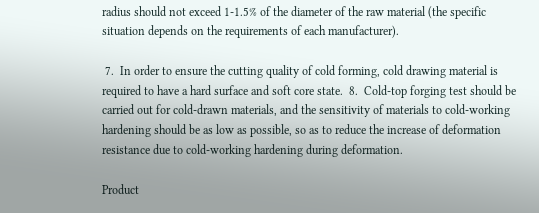radius should not exceed 1-1.5% of the diameter of the raw material (the specific situation depends on the requirements of each manufacturer).

 7.  In order to ensure the cutting quality of cold forming, cold drawing material is required to have a hard surface and soft core state.  8.  Cold-top forging test should be carried out for cold-drawn materials, and the sensitivity of materials to cold-working hardening should be as low as possible, so as to reduce the increase of deformation resistance due to cold-working hardening during deformation.

Product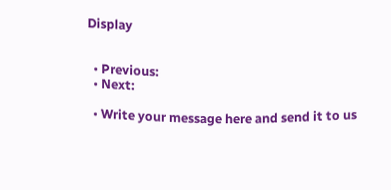Display


  • Previous:
  • Next:

  • Write your message here and send it to us